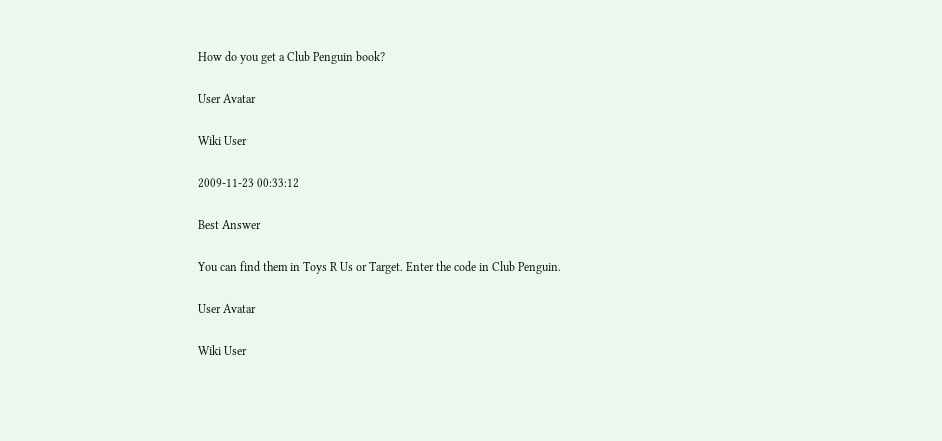How do you get a Club Penguin book?

User Avatar

Wiki User

2009-11-23 00:33:12

Best Answer

You can find them in Toys R Us or Target. Enter the code in Club Penguin.

User Avatar

Wiki User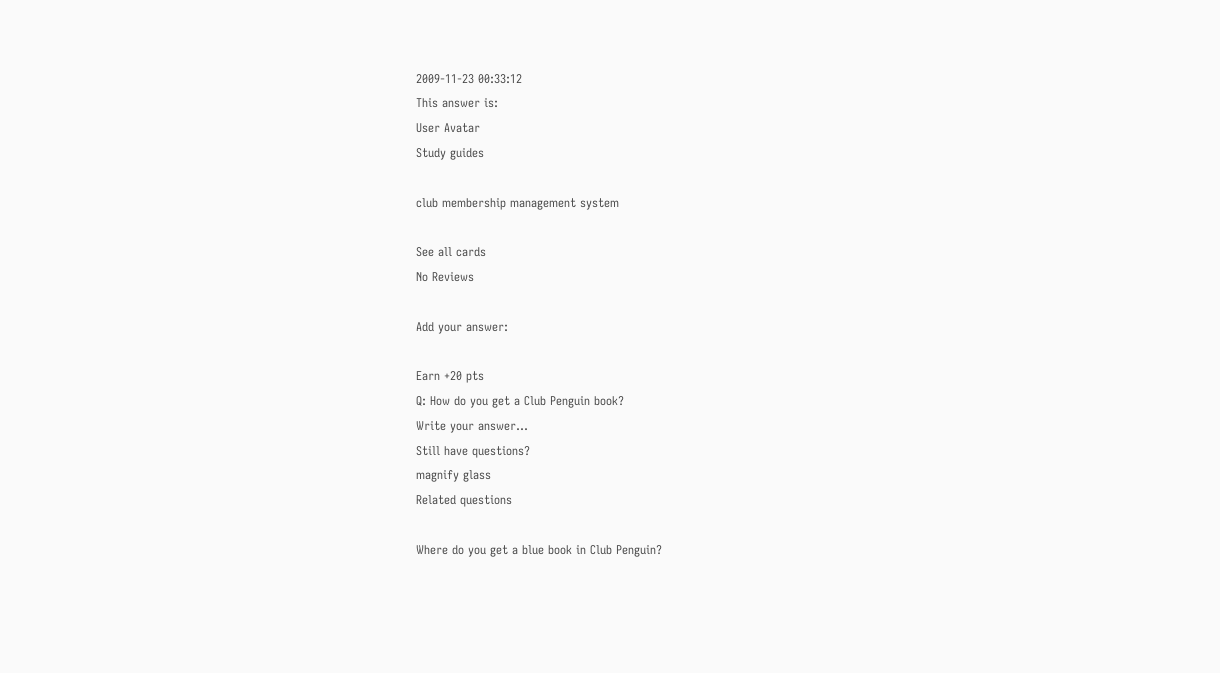2009-11-23 00:33:12
This answer is:
User Avatar
Study guides

club membership management system

See all cards
No Reviews

Add your answer:

Earn +20 pts
Q: How do you get a Club Penguin book?
Write your answer...
Still have questions?
magnify glass
Related questions

Where do you get a blue book in Club Penguin?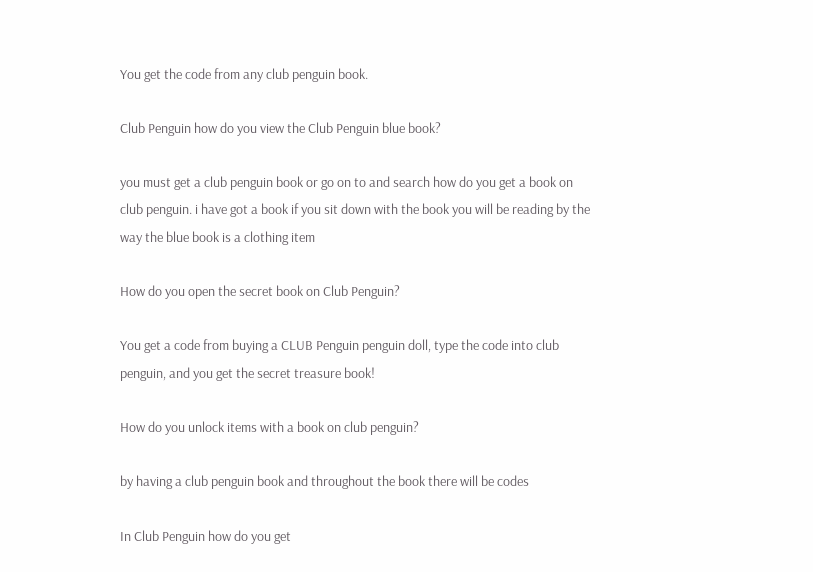You get the code from any club penguin book.

Club Penguin how do you view the Club Penguin blue book?

you must get a club penguin book or go on to and search how do you get a book on club penguin. i have got a book if you sit down with the book you will be reading by the way the blue book is a clothing item

How do you open the secret book on Club Penguin?

You get a code from buying a CLUB Penguin penguin doll, type the code into club penguin, and you get the secret treasure book!

How do you unlock items with a book on club penguin?

by having a club penguin book and throughout the book there will be codes

In Club Penguin how do you get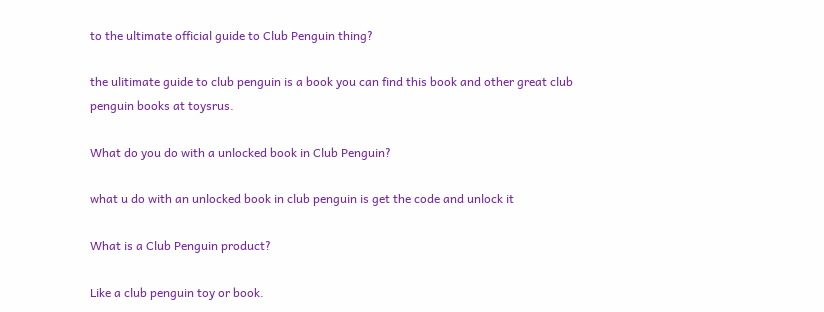to the ultimate official guide to Club Penguin thing?

the ulitimate guide to club penguin is a book you can find this book and other great club penguin books at toysrus.

What do you do with a unlocked book in Club Penguin?

what u do with an unlocked book in club penguin is get the code and unlock it

What is a Club Penguin product?

Like a club penguin toy or book.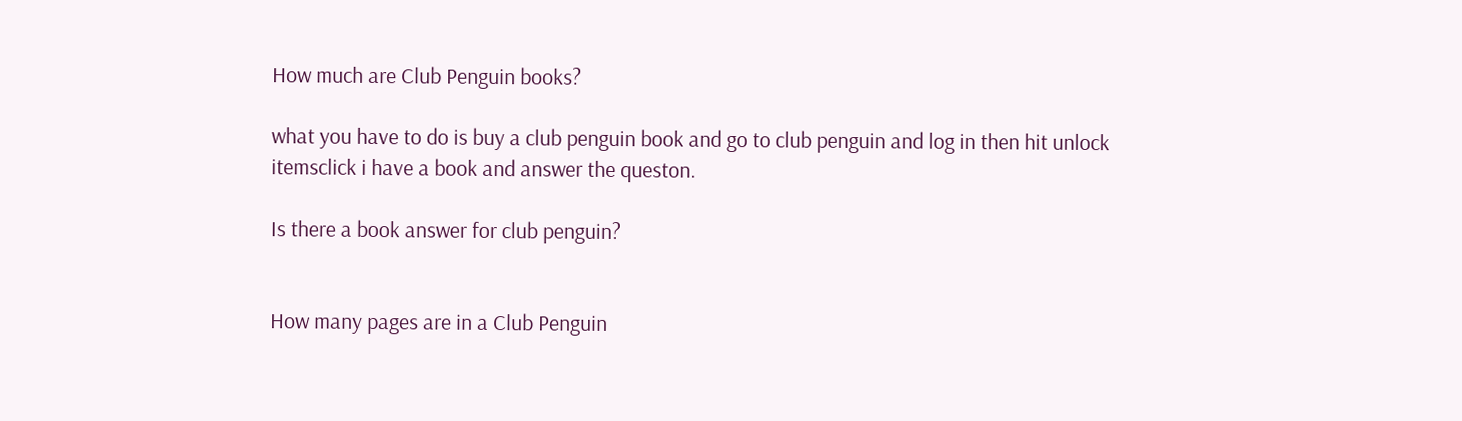How much are Club Penguin books?

what you have to do is buy a club penguin book and go to club penguin and log in then hit unlock itemsclick i have a book and answer the queston.

Is there a book answer for club penguin?


How many pages are in a Club Penguin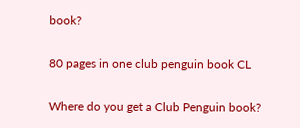book?

80 pages in one club penguin book CL

Where do you get a Club Penguin book?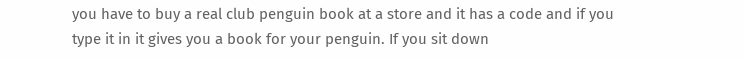you have to buy a real club penguin book at a store and it has a code and if you type it in it gives you a book for your penguin. If you sit down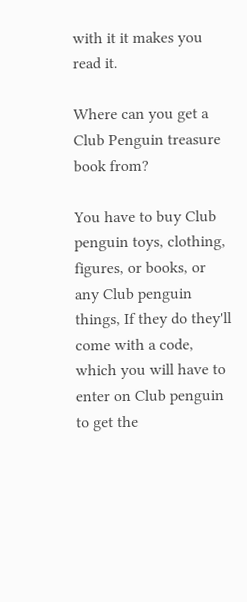with it it makes you read it.

Where can you get a Club Penguin treasure book from?

You have to buy Club penguin toys, clothing, figures, or books, or any Club penguin things, If they do they'll come with a code, which you will have to enter on Club penguin to get the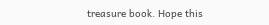treasure book. Hope this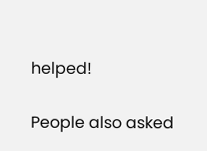helped!

People also asked